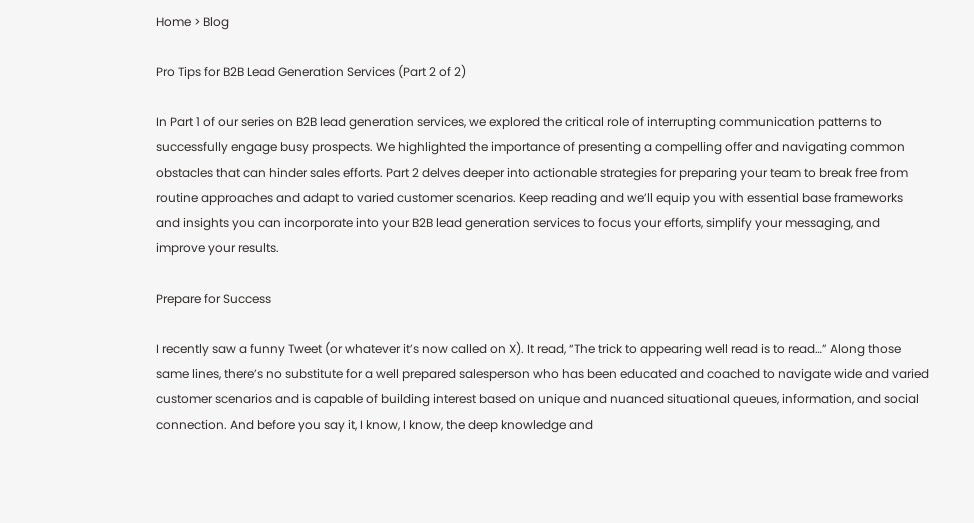Home > Blog

Pro Tips for B2B Lead Generation Services (Part 2 of 2)

In Part 1 of our series on B2B lead generation services, we explored the critical role of interrupting communication patterns to successfully engage busy prospects. We highlighted the importance of presenting a compelling offer and navigating common obstacles that can hinder sales efforts. Part 2 delves deeper into actionable strategies for preparing your team to break free from routine approaches and adapt to varied customer scenarios. Keep reading and we’ll equip you with essential base frameworks and insights you can incorporate into your B2B lead generation services to focus your efforts, simplify your messaging, and improve your results.

Prepare for Success

I recently saw a funny Tweet (or whatever it’s now called on X). It read, “The trick to appearing well read is to read…” Along those same lines, there’s no substitute for a well prepared salesperson who has been educated and coached to navigate wide and varied customer scenarios and is capable of building interest based on unique and nuanced situational queues, information, and social connection. And before you say it, I know, I know, the deep knowledge and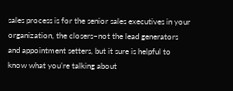sales process is for the senior sales executives in your organization, the closers–not the lead generators and appointment setters, but it sure is helpful to know what you’re talking about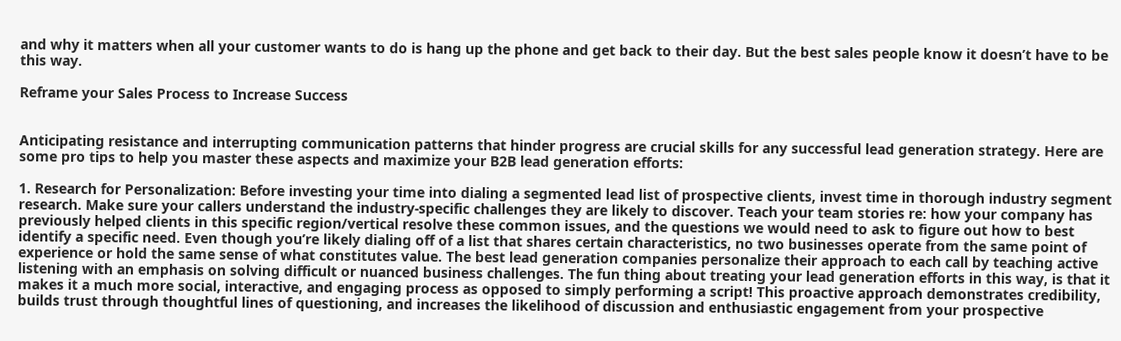and why it matters when all your customer wants to do is hang up the phone and get back to their day. But the best sales people know it doesn’t have to be this way.

Reframe your Sales Process to Increase Success


Anticipating resistance and interrupting communication patterns that hinder progress are crucial skills for any successful lead generation strategy. Here are some pro tips to help you master these aspects and maximize your B2B lead generation efforts:

1. Research for Personalization: Before investing your time into dialing a segmented lead list of prospective clients, invest time in thorough industry segment research. Make sure your callers understand the industry-specific challenges they are likely to discover. Teach your team stories re: how your company has previously helped clients in this specific region/vertical resolve these common issues, and the questions we would need to ask to figure out how to best identify a specific need. Even though you’re likely dialing off of a list that shares certain characteristics, no two businesses operate from the same point of experience or hold the same sense of what constitutes value. The best lead generation companies personalize their approach to each call by teaching active listening with an emphasis on solving difficult or nuanced business challenges. The fun thing about treating your lead generation efforts in this way, is that it makes it a much more social, interactive, and engaging process as opposed to simply performing a script! This proactive approach demonstrates credibility, builds trust through thoughtful lines of questioning, and increases the likelihood of discussion and enthusiastic engagement from your prospective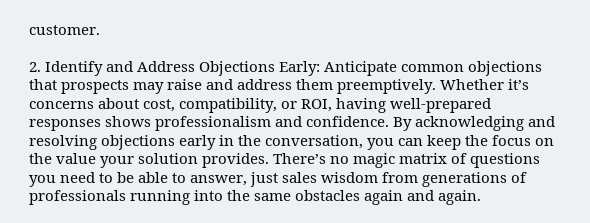customer.

2. Identify and Address Objections Early: Anticipate common objections that prospects may raise and address them preemptively. Whether it’s concerns about cost, compatibility, or ROI, having well-prepared responses shows professionalism and confidence. By acknowledging and resolving objections early in the conversation, you can keep the focus on the value your solution provides. There’s no magic matrix of questions you need to be able to answer, just sales wisdom from generations of professionals running into the same obstacles again and again.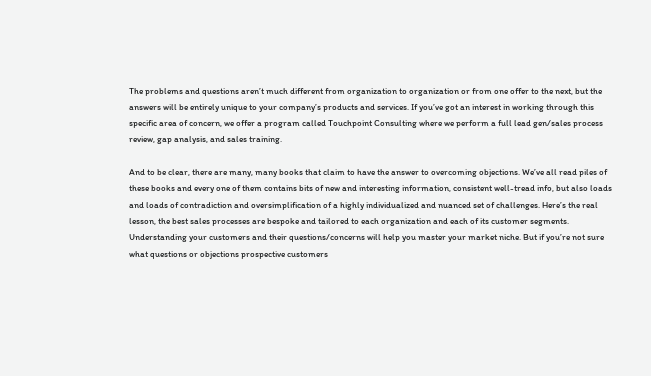The problems and questions aren’t much different from organization to organization or from one offer to the next, but the answers will be entirely unique to your company’s products and services. If you’ve got an interest in working through this specific area of concern, we offer a program called Touchpoint Consulting where we perform a full lead gen/sales process review, gap analysis, and sales training.

And to be clear, there are many, many books that claim to have the answer to overcoming objections. We’ve all read piles of these books and every one of them contains bits of new and interesting information, consistent well-tread info, but also loads and loads of contradiction and oversimplification of a highly individualized and nuanced set of challenges. Here’s the real lesson, the best sales processes are bespoke and tailored to each organization and each of its customer segments. Understanding your customers and their questions/concerns will help you master your market niche. But if you’re not sure what questions or objections prospective customers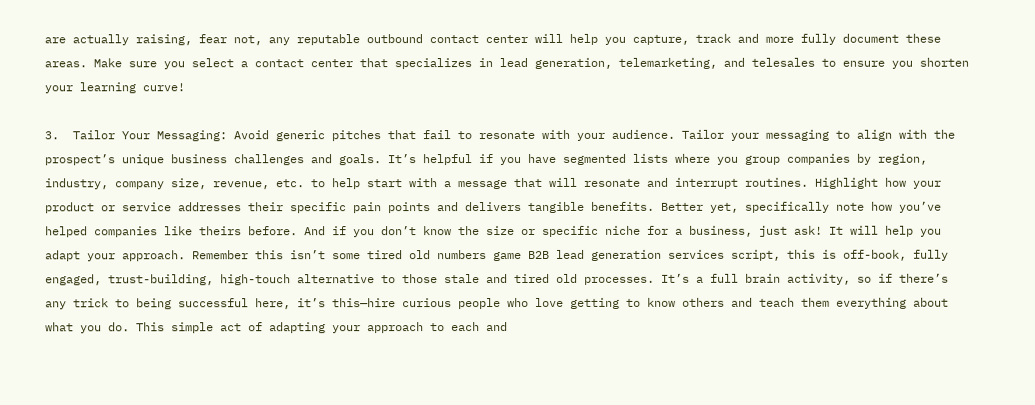are actually raising, fear not, any reputable outbound contact center will help you capture, track and more fully document these areas. Make sure you select a contact center that specializes in lead generation, telemarketing, and telesales to ensure you shorten your learning curve!

3.  Tailor Your Messaging: Avoid generic pitches that fail to resonate with your audience. Tailor your messaging to align with the prospect’s unique business challenges and goals. It’s helpful if you have segmented lists where you group companies by region, industry, company size, revenue, etc. to help start with a message that will resonate and interrupt routines. Highlight how your product or service addresses their specific pain points and delivers tangible benefits. Better yet, specifically note how you’ve helped companies like theirs before. And if you don’t know the size or specific niche for a business, just ask! It will help you adapt your approach. Remember this isn’t some tired old numbers game B2B lead generation services script, this is off-book, fully engaged, trust-building, high-touch alternative to those stale and tired old processes. It’s a full brain activity, so if there’s any trick to being successful here, it’s this—hire curious people who love getting to know others and teach them everything about what you do. This simple act of adapting your approach to each and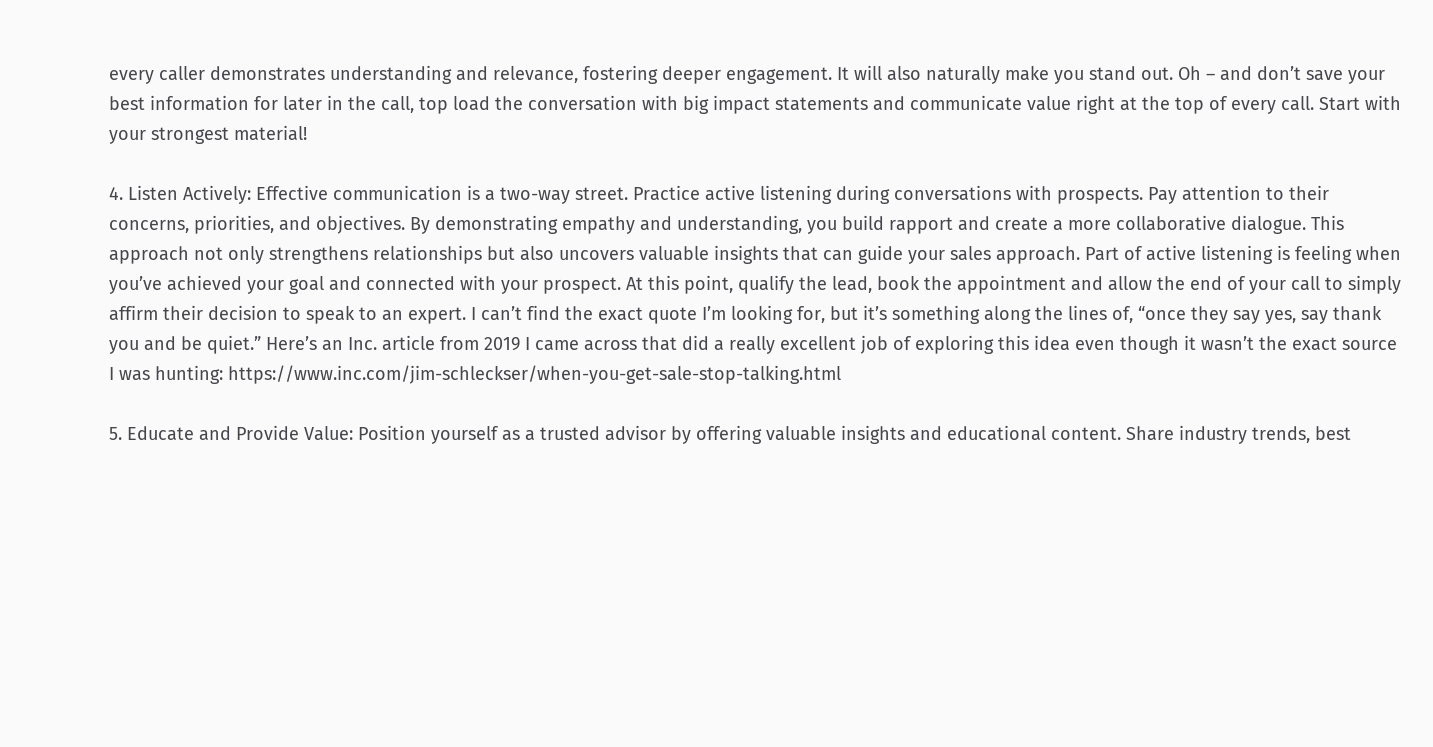every caller demonstrates understanding and relevance, fostering deeper engagement. It will also naturally make you stand out. Oh – and don’t save your best information for later in the call, top load the conversation with big impact statements and communicate value right at the top of every call. Start with your strongest material!

4. Listen Actively: Effective communication is a two-way street. Practice active listening during conversations with prospects. Pay attention to their concerns, priorities, and objectives. By demonstrating empathy and understanding, you build rapport and create a more collaborative dialogue. This approach not only strengthens relationships but also uncovers valuable insights that can guide your sales approach. Part of active listening is feeling when you’ve achieved your goal and connected with your prospect. At this point, qualify the lead, book the appointment and allow the end of your call to simply affirm their decision to speak to an expert. I can’t find the exact quote I’m looking for, but it’s something along the lines of, “once they say yes, say thank you and be quiet.” Here’s an Inc. article from 2019 I came across that did a really excellent job of exploring this idea even though it wasn’t the exact source I was hunting: https://www.inc.com/jim-schleckser/when-you-get-sale-stop-talking.html

5. Educate and Provide Value: Position yourself as a trusted advisor by offering valuable insights and educational content. Share industry trends, best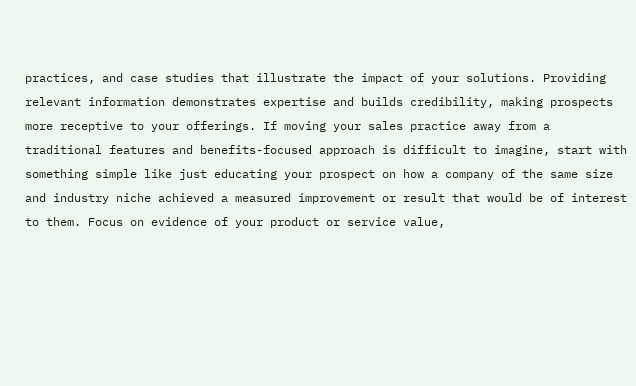practices, and case studies that illustrate the impact of your solutions. Providing relevant information demonstrates expertise and builds credibility, making prospects more receptive to your offerings. If moving your sales practice away from a traditional features and benefits-focused approach is difficult to imagine, start with something simple like just educating your prospect on how a company of the same size and industry niche achieved a measured improvement or result that would be of interest to them. Focus on evidence of your product or service value,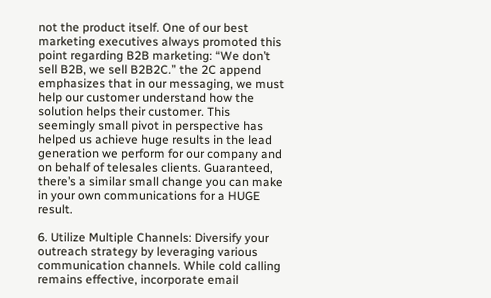not the product itself. One of our best marketing executives always promoted this point regarding B2B marketing: “We don’t sell B2B, we sell B2B2C.” the 2C append emphasizes that in our messaging, we must help our customer understand how the solution helps their customer. This seemingly small pivot in perspective has helped us achieve huge results in the lead generation we perform for our company and on behalf of telesales clients. Guaranteed, there’s a similar small change you can make in your own communications for a HUGE result.

6. Utilize Multiple Channels: Diversify your outreach strategy by leveraging various communication channels. While cold calling remains effective, incorporate email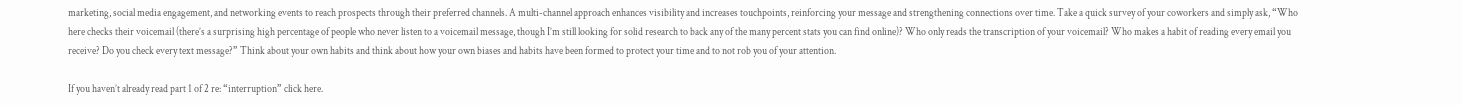marketing, social media engagement, and networking events to reach prospects through their preferred channels. A multi-channel approach enhances visibility and increases touchpoints, reinforcing your message and strengthening connections over time. Take a quick survey of your coworkers and simply ask, “Who here checks their voicemail (there’s a surprising high percentage of people who never listen to a voicemail message, though I’m still looking for solid research to back any of the many percent stats you can find online)? Who only reads the transcription of your voicemail? Who makes a habit of reading every email you receive? Do you check every text message?” Think about your own habits and think about how your own biases and habits have been formed to protect your time and to not rob you of your attention.

If you haven’t already read part 1 of 2 re: “interruption” click here.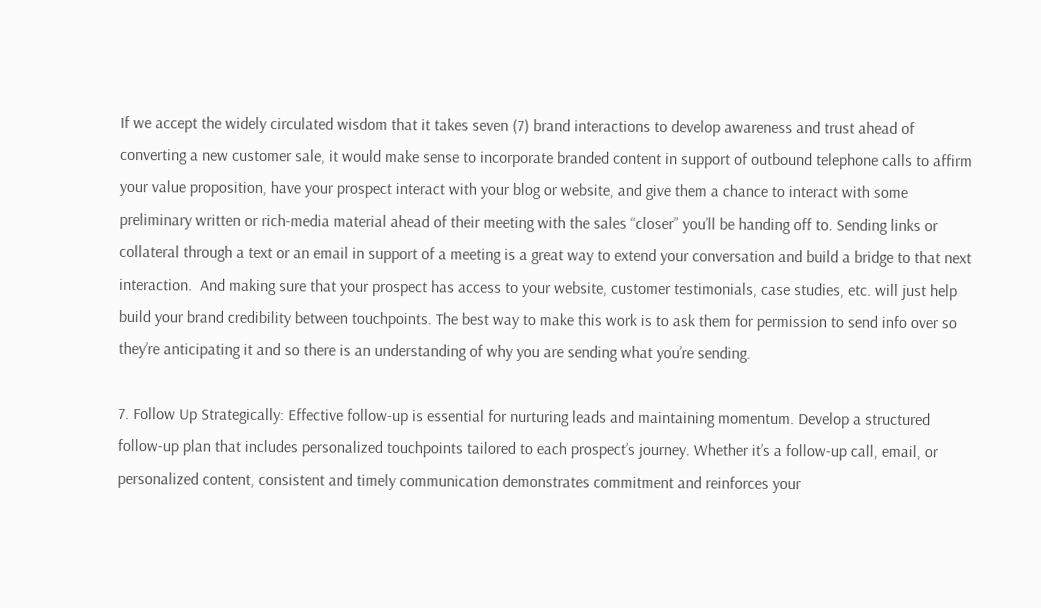If we accept the widely circulated wisdom that it takes seven (7) brand interactions to develop awareness and trust ahead of converting a new customer sale, it would make sense to incorporate branded content in support of outbound telephone calls to affirm your value proposition, have your prospect interact with your blog or website, and give them a chance to interact with some preliminary written or rich-media material ahead of their meeting with the sales “closer” you’ll be handing off to. Sending links or collateral through a text or an email in support of a meeting is a great way to extend your conversation and build a bridge to that next interaction.  And making sure that your prospect has access to your website, customer testimonials, case studies, etc. will just help build your brand credibility between touchpoints. The best way to make this work is to ask them for permission to send info over so they’re anticipating it and so there is an understanding of why you are sending what you’re sending.

7. Follow Up Strategically: Effective follow-up is essential for nurturing leads and maintaining momentum. Develop a structured follow-up plan that includes personalized touchpoints tailored to each prospect’s journey. Whether it’s a follow-up call, email, or personalized content, consistent and timely communication demonstrates commitment and reinforces your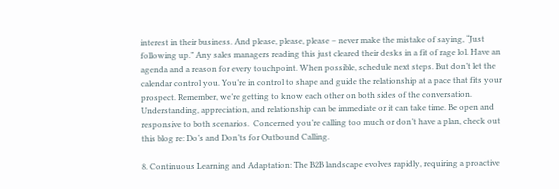interest in their business. And please, please, please – never make the mistake of saying, “Just following up.” Any sales managers reading this just cleared their desks in a fit of rage lol. Have an agenda and a reason for every touchpoint. When possible, schedule next steps. But don’t let the calendar control you. You’re in control to shape and guide the relationship at a pace that fits your prospect. Remember, we’re getting to know each other on both sides of the conversation. Understanding, appreciation, and relationship can be immediate or it can take time. Be open and responsive to both scenarios.  Concerned you’re calling too much or don’t have a plan, check out this blog re: Do’s and Don’ts for Outbound Calling.

8. Continuous Learning and Adaptation: The B2B landscape evolves rapidly, requiring a proactive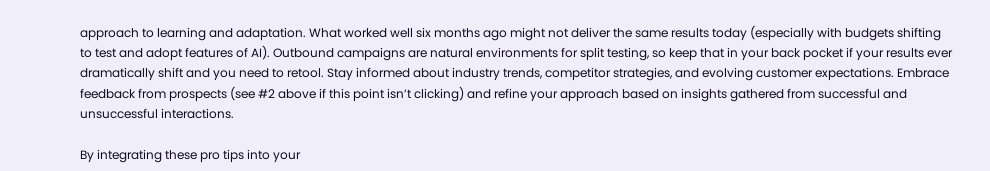approach to learning and adaptation. What worked well six months ago might not deliver the same results today (especially with budgets shifting to test and adopt features of AI). Outbound campaigns are natural environments for split testing, so keep that in your back pocket if your results ever dramatically shift and you need to retool. Stay informed about industry trends, competitor strategies, and evolving customer expectations. Embrace feedback from prospects (see #2 above if this point isn’t clicking) and refine your approach based on insights gathered from successful and unsuccessful interactions.

By integrating these pro tips into your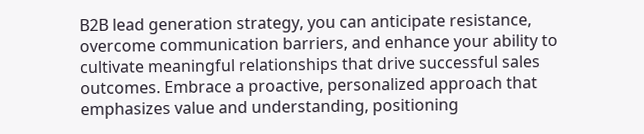B2B lead generation strategy, you can anticipate resistance, overcome communication barriers, and enhance your ability to cultivate meaningful relationships that drive successful sales outcomes. Embrace a proactive, personalized approach that emphasizes value and understanding, positioning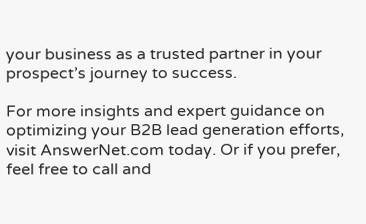your business as a trusted partner in your prospect’s journey to success.

For more insights and expert guidance on optimizing your B2B lead generation efforts, visit AnswerNet.com today. Or if you prefer, feel free to call and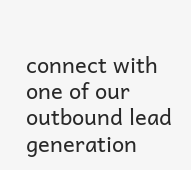connect with one of our outbound lead generation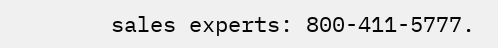sales experts: 800-411-5777.